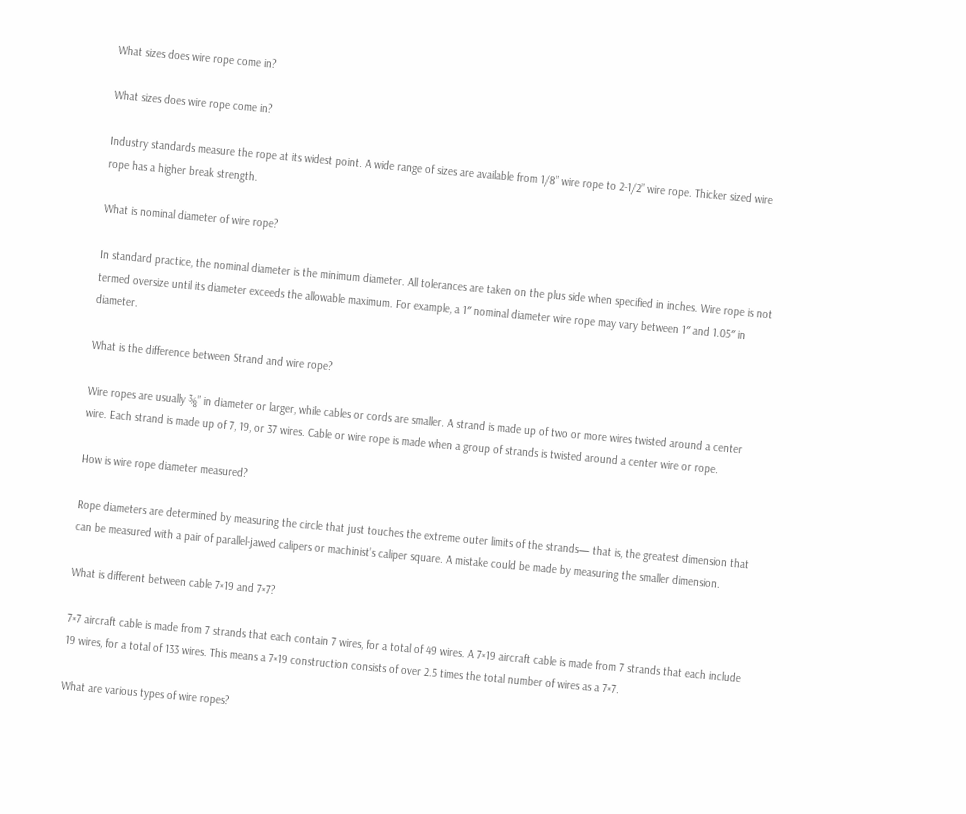What sizes does wire rope come in?

What sizes does wire rope come in?

Industry standards measure the rope at its widest point. A wide range of sizes are available from 1/8” wire rope to 2-1/2” wire rope. Thicker sized wire rope has a higher break strength.

What is nominal diameter of wire rope?

In standard practice, the nominal diameter is the minimum diameter. All tolerances are taken on the plus side when specified in inches. Wire rope is not termed oversize until its diameter exceeds the allowable maximum. For example, a 1″ nominal diameter wire rope may vary between 1″ and 1.05″ in diameter.

What is the difference between Strand and wire rope?

Wire ropes are usually ⅜” in diameter or larger, while cables or cords are smaller. A strand is made up of two or more wires twisted around a center wire. Each strand is made up of 7, 19, or 37 wires. Cable or wire rope is made when a group of strands is twisted around a center wire or rope.

How is wire rope diameter measured?

Rope diameters are determined by measuring the circle that just touches the extreme outer limits of the strands— that is, the greatest dimension that can be measured with a pair of parallel-jawed calipers or machinist’s caliper square. A mistake could be made by measuring the smaller dimension.

What is different between cable 7×19 and 7×7?

7×7 aircraft cable is made from 7 strands that each contain 7 wires, for a total of 49 wires. A 7×19 aircraft cable is made from 7 strands that each include 19 wires, for a total of 133 wires. This means a 7×19 construction consists of over 2.5 times the total number of wires as a 7×7.

What are various types of wire ropes?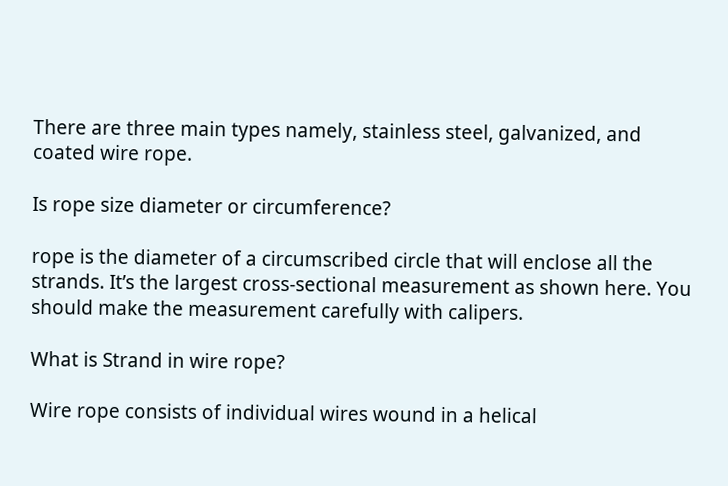There are three main types namely, stainless steel, galvanized, and coated wire rope.

Is rope size diameter or circumference?

rope is the diameter of a circumscribed circle that will enclose all the strands. It’s the largest cross-sectional measurement as shown here. You should make the measurement carefully with calipers.

What is Strand in wire rope?

Wire rope consists of individual wires wound in a helical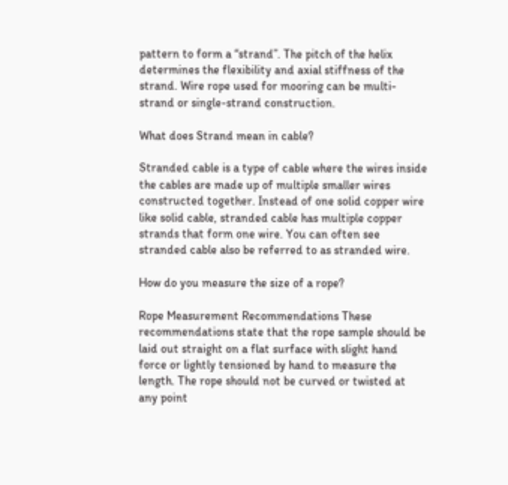pattern to form a “strand”. The pitch of the helix determines the flexibility and axial stiffness of the strand. Wire rope used for mooring can be multi-strand or single-strand construction.

What does Strand mean in cable?

Stranded cable is a type of cable where the wires inside the cables are made up of multiple smaller wires constructed together. Instead of one solid copper wire like solid cable, stranded cable has multiple copper strands that form one wire. You can often see stranded cable also be referred to as stranded wire.

How do you measure the size of a rope?

Rope Measurement Recommendations These recommendations state that the rope sample should be laid out straight on a flat surface with slight hand force or lightly tensioned by hand to measure the length. The rope should not be curved or twisted at any point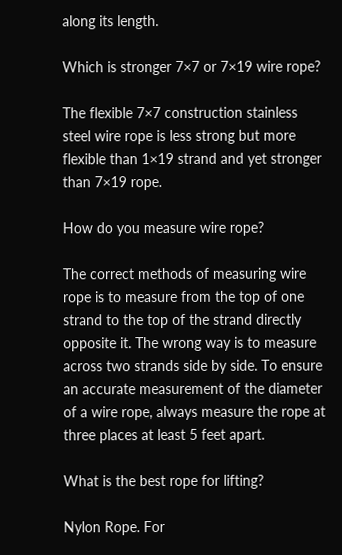along its length.

Which is stronger 7×7 or 7×19 wire rope?

The flexible 7×7 construction stainless steel wire rope is less strong but more flexible than 1×19 strand and yet stronger than 7×19 rope.

How do you measure wire rope?

The correct methods of measuring wire rope is to measure from the top of one strand to the top of the strand directly opposite it. The wrong way is to measure across two strands side by side. To ensure an accurate measurement of the diameter of a wire rope, always measure the rope at three places at least 5 feet apart.

What is the best rope for lifting?

Nylon Rope. For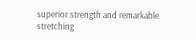superior strength and remarkable stretching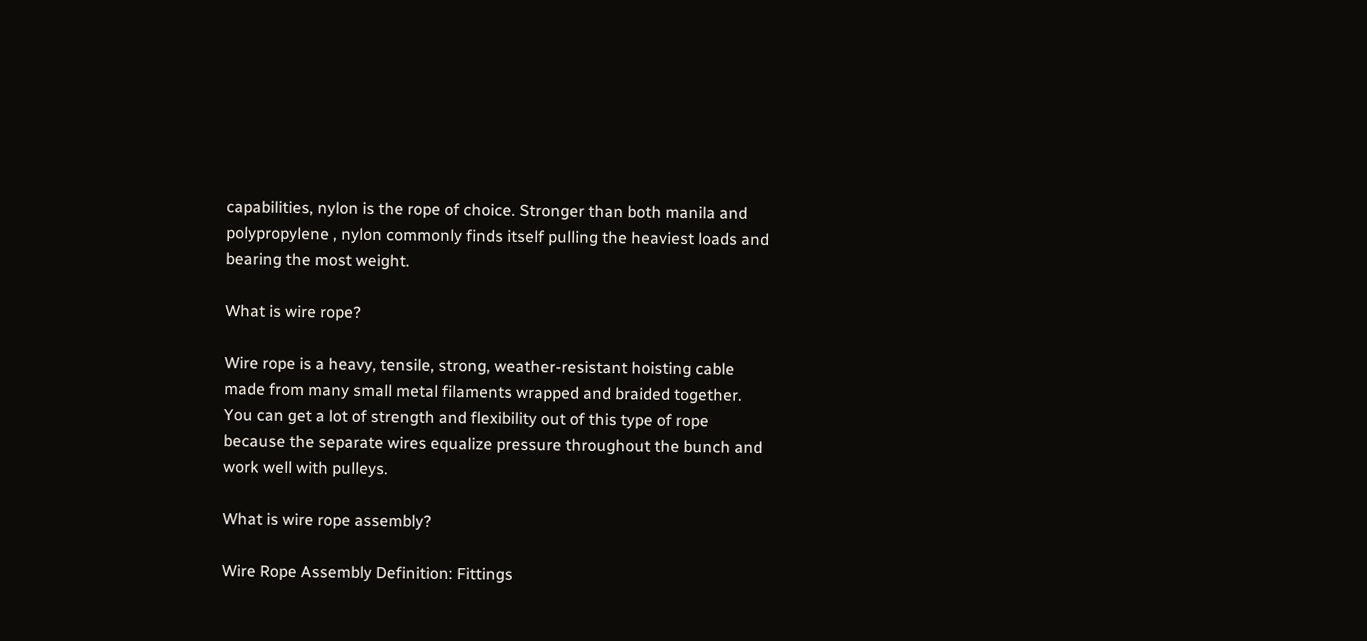capabilities, nylon is the rope of choice. Stronger than both manila and polypropylene , nylon commonly finds itself pulling the heaviest loads and bearing the most weight.

What is wire rope?

Wire rope is a heavy, tensile, strong, weather-resistant hoisting cable made from many small metal filaments wrapped and braided together. You can get a lot of strength and flexibility out of this type of rope because the separate wires equalize pressure throughout the bunch and work well with pulleys.

What is wire rope assembly?

Wire Rope Assembly Definition: Fittings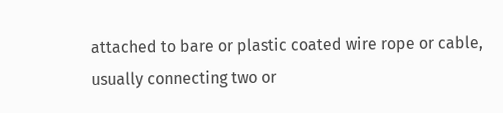attached to bare or plastic coated wire rope or cable, usually connecting two or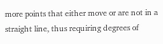more points that either move or are not in a straight line, thus requiring degrees of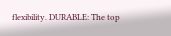flexibility. DURABLE: The top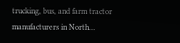trucking, bus, and farm tractor manufacturers in North…